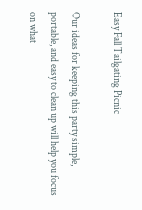Easy Fall Tailgating Picnic

Our ideas for keeping this party simple, portable, and easy to clean up will help you focus on what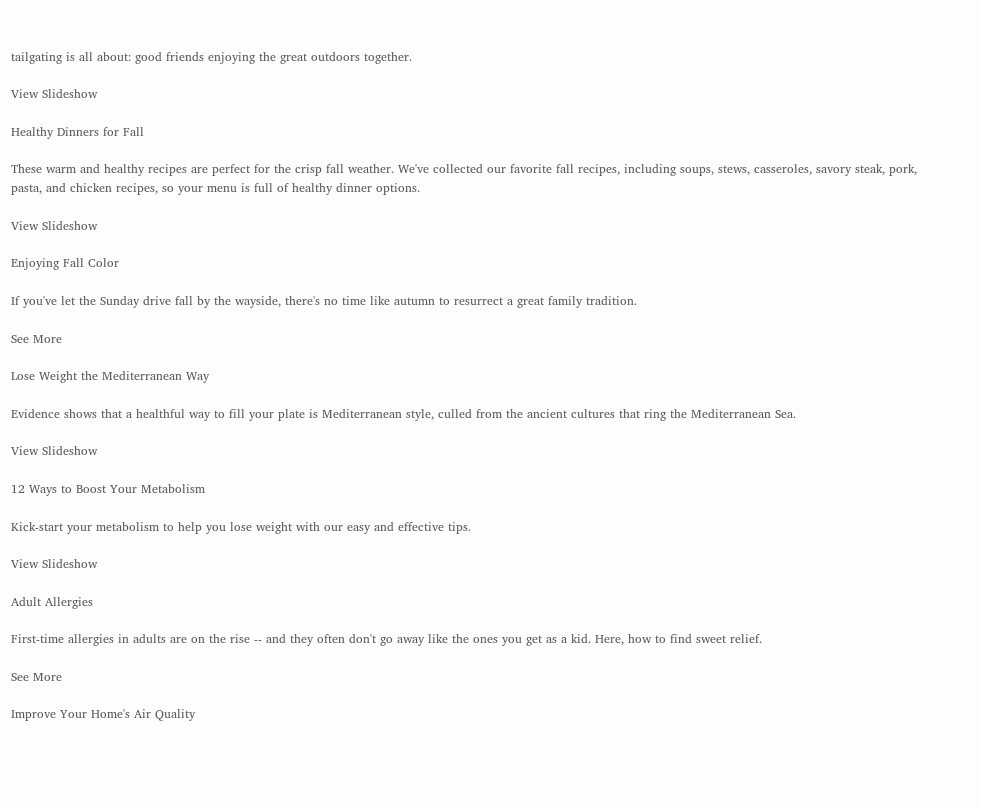tailgating is all about: good friends enjoying the great outdoors together.

View Slideshow

Healthy Dinners for Fall

These warm and healthy recipes are perfect for the crisp fall weather. We've collected our favorite fall recipes, including soups, stews, casseroles, savory steak, pork, pasta, and chicken recipes, so your menu is full of healthy dinner options.

View Slideshow

Enjoying Fall Color

If you've let the Sunday drive fall by the wayside, there's no time like autumn to resurrect a great family tradition.

See More

Lose Weight the Mediterranean Way

Evidence shows that a healthful way to fill your plate is Mediterranean style, culled from the ancient cultures that ring the Mediterranean Sea.

View Slideshow

12 Ways to Boost Your Metabolism

Kick-start your metabolism to help you lose weight with our easy and effective tips.

View Slideshow

Adult Allergies

First-time allergies in adults are on the rise -- and they often don't go away like the ones you get as a kid. Here, how to find sweet relief.

See More

Improve Your Home's Air Quality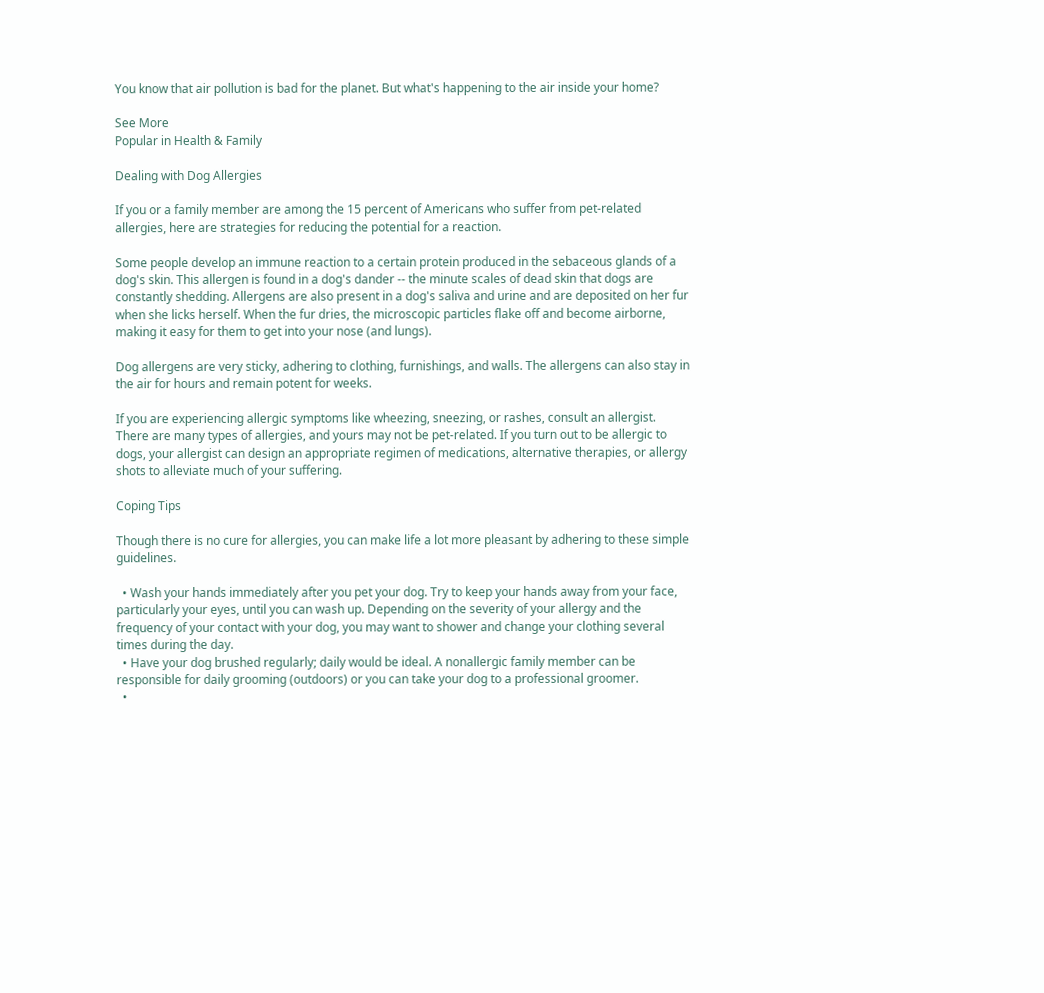You know that air pollution is bad for the planet. But what's happening to the air inside your home?

See More
Popular in Health & Family

Dealing with Dog Allergies

If you or a family member are among the 15 percent of Americans who suffer from pet-related allergies, here are strategies for reducing the potential for a reaction.

Some people develop an immune reaction to a certain protein produced in the sebaceous glands of a dog's skin. This allergen is found in a dog's dander -- the minute scales of dead skin that dogs are constantly shedding. Allergens are also present in a dog's saliva and urine and are deposited on her fur when she licks herself. When the fur dries, the microscopic particles flake off and become airborne, making it easy for them to get into your nose (and lungs).

Dog allergens are very sticky, adhering to clothing, furnishings, and walls. The allergens can also stay in the air for hours and remain potent for weeks.

If you are experiencing allergic symptoms like wheezing, sneezing, or rashes, consult an allergist. There are many types of allergies, and yours may not be pet-related. If you turn out to be allergic to dogs, your allergist can design an appropriate regimen of medications, alternative therapies, or allergy shots to alleviate much of your suffering.

Coping Tips

Though there is no cure for allergies, you can make life a lot more pleasant by adhering to these simple guidelines.

  • Wash your hands immediately after you pet your dog. Try to keep your hands away from your face, particularly your eyes, until you can wash up. Depending on the severity of your allergy and the frequency of your contact with your dog, you may want to shower and change your clothing several times during the day.
  • Have your dog brushed regularly; daily would be ideal. A nonallergic family member can be responsible for daily grooming (outdoors) or you can take your dog to a professional groomer.
  •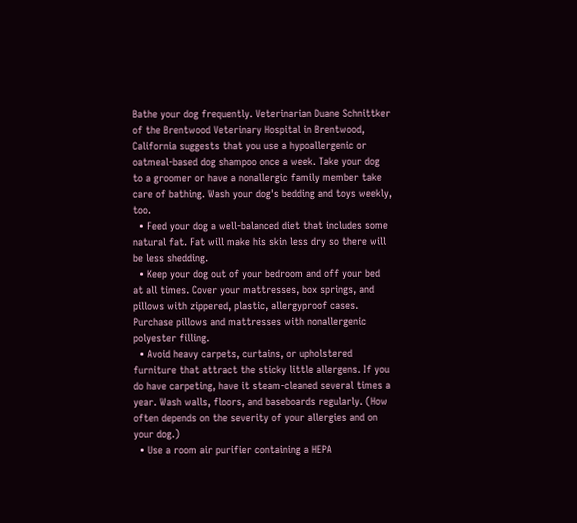Bathe your dog frequently. Veterinarian Duane Schnittker of the Brentwood Veterinary Hospital in Brentwood, California suggests that you use a hypoallergenic or oatmeal-based dog shampoo once a week. Take your dog to a groomer or have a nonallergic family member take care of bathing. Wash your dog's bedding and toys weekly, too.
  • Feed your dog a well-balanced diet that includes some natural fat. Fat will make his skin less dry so there will be less shedding.
  • Keep your dog out of your bedroom and off your bed at all times. Cover your mattresses, box springs, and pillows with zippered, plastic, allergyproof cases. Purchase pillows and mattresses with nonallergenic polyester filling.
  • Avoid heavy carpets, curtains, or upholstered furniture that attract the sticky little allergens. If you do have carpeting, have it steam-cleaned several times a year. Wash walls, floors, and baseboards regularly. (How often depends on the severity of your allergies and on your dog.)
  • Use a room air purifier containing a HEPA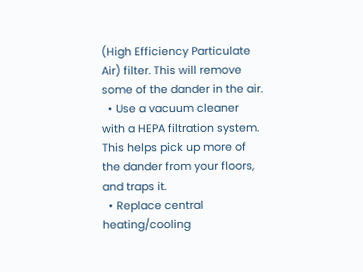(High Efficiency Particulate Air) filter. This will remove some of the dander in the air.
  • Use a vacuum cleaner with a HEPA filtration system. This helps pick up more of the dander from your floors, and traps it.
  • Replace central heating/cooling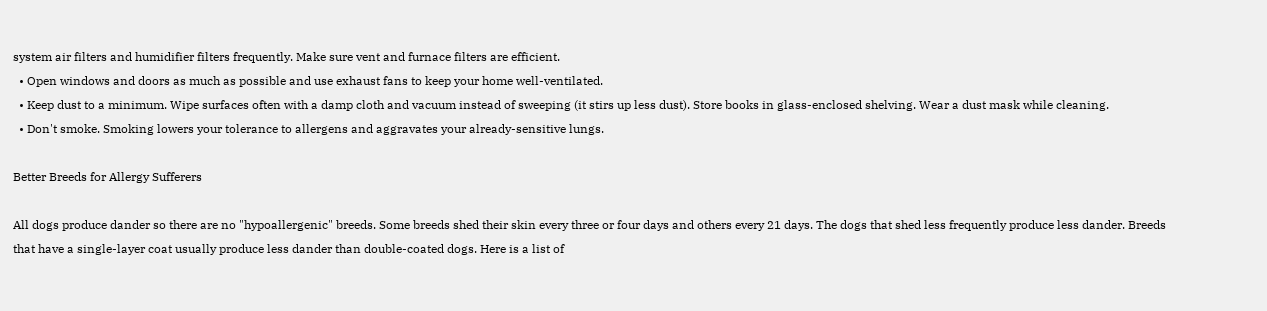system air filters and humidifier filters frequently. Make sure vent and furnace filters are efficient.
  • Open windows and doors as much as possible and use exhaust fans to keep your home well-ventilated.
  • Keep dust to a minimum. Wipe surfaces often with a damp cloth and vacuum instead of sweeping (it stirs up less dust). Store books in glass-enclosed shelving. Wear a dust mask while cleaning.
  • Don't smoke. Smoking lowers your tolerance to allergens and aggravates your already-sensitive lungs.

Better Breeds for Allergy Sufferers

All dogs produce dander so there are no "hypoallergenic" breeds. Some breeds shed their skin every three or four days and others every 21 days. The dogs that shed less frequently produce less dander. Breeds that have a single-layer coat usually produce less dander than double-coated dogs. Here is a list of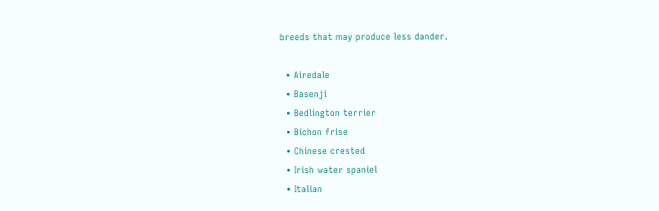breeds that may produce less dander.

  • Airedale
  • Basenji
  • Bedlington terrier
  • Bichon frise
  • Chinese crested
  • Irish water spaniel
  • Italian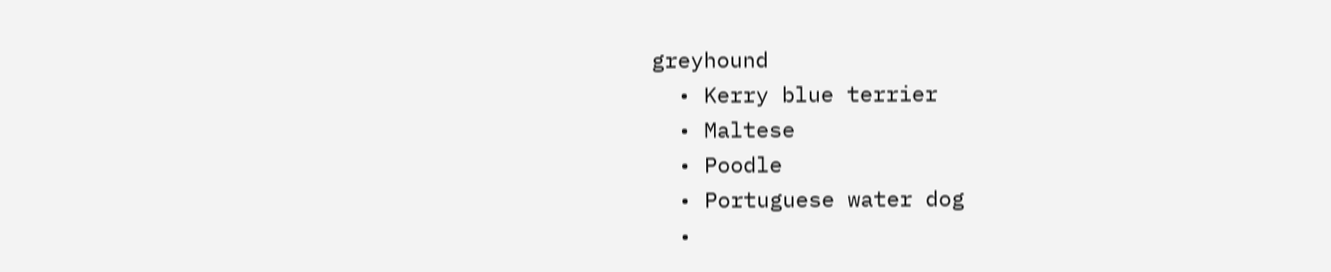greyhound
  • Kerry blue terrier
  • Maltese
  • Poodle
  • Portuguese water dog
  •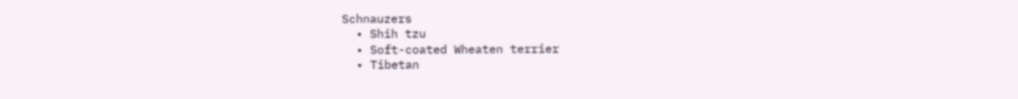Schnauzers
  • Shih tzu
  • Soft-coated Wheaten terrier
  • Tibetan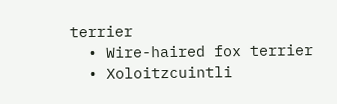terrier
  • Wire-haired fox terrier
  • Xoloitzcuintli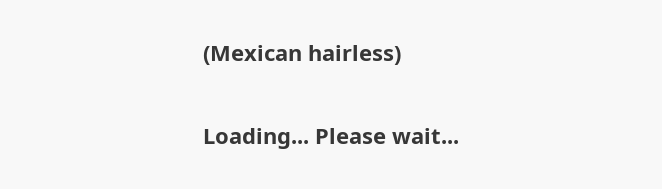(Mexican hairless)

Loading... Please wait...